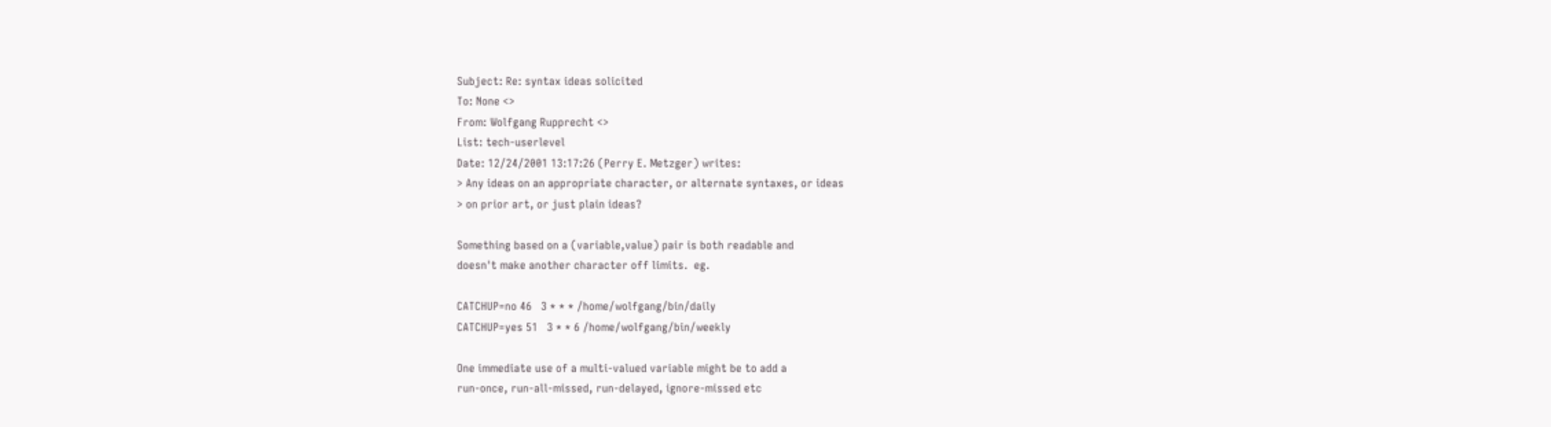Subject: Re: syntax ideas solicited
To: None <>
From: Wolfgang Rupprecht <>
List: tech-userlevel
Date: 12/24/2001 13:17:26 (Perry E. Metzger) writes:
> Any ideas on an appropriate character, or alternate syntaxes, or ideas
> on prior art, or just plain ideas?

Something based on a (variable,value) pair is both readable and
doesn't make another character off limits.  eg.

CATCHUP=no 46   3 * * * /home/wolfgang/bin/daily
CATCHUP=yes 51   3 * * 6 /home/wolfgang/bin/weekly

One immediate use of a multi-valued variable might be to add a
run-once, run-all-missed, run-delayed, ignore-missed etc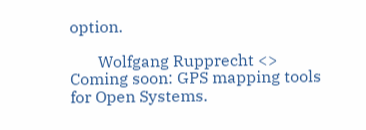option.

       Wolfgang Rupprecht <>
Coming soon: GPS mapping tools for Open Systems.